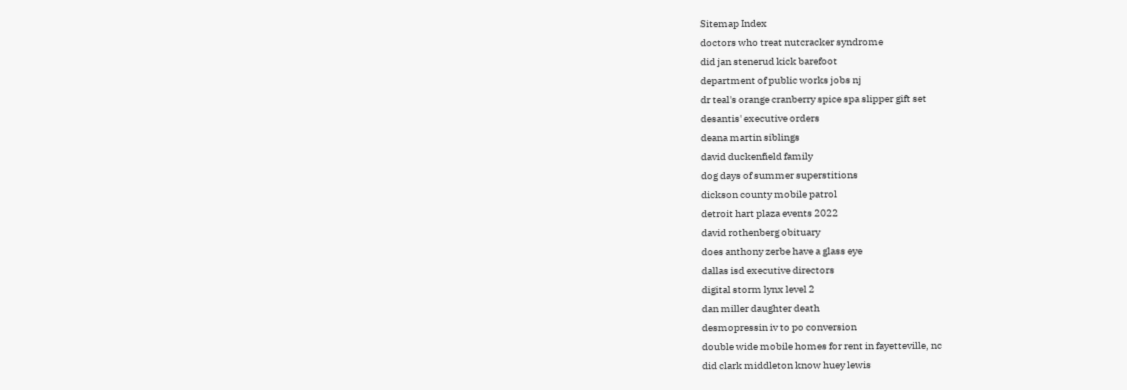Sitemap Index
doctors who treat nutcracker syndrome
did jan stenerud kick barefoot
department of public works jobs nj
dr teal's orange cranberry spice spa slipper gift set
desantis' executive orders
deana martin siblings
david duckenfield family
dog days of summer superstitions
dickson county mobile patrol
detroit hart plaza events 2022
david rothenberg obituary
does anthony zerbe have a glass eye
dallas isd executive directors
digital storm lynx level 2
dan miller daughter death
desmopressin iv to po conversion
double wide mobile homes for rent in fayetteville, nc
did clark middleton know huey lewis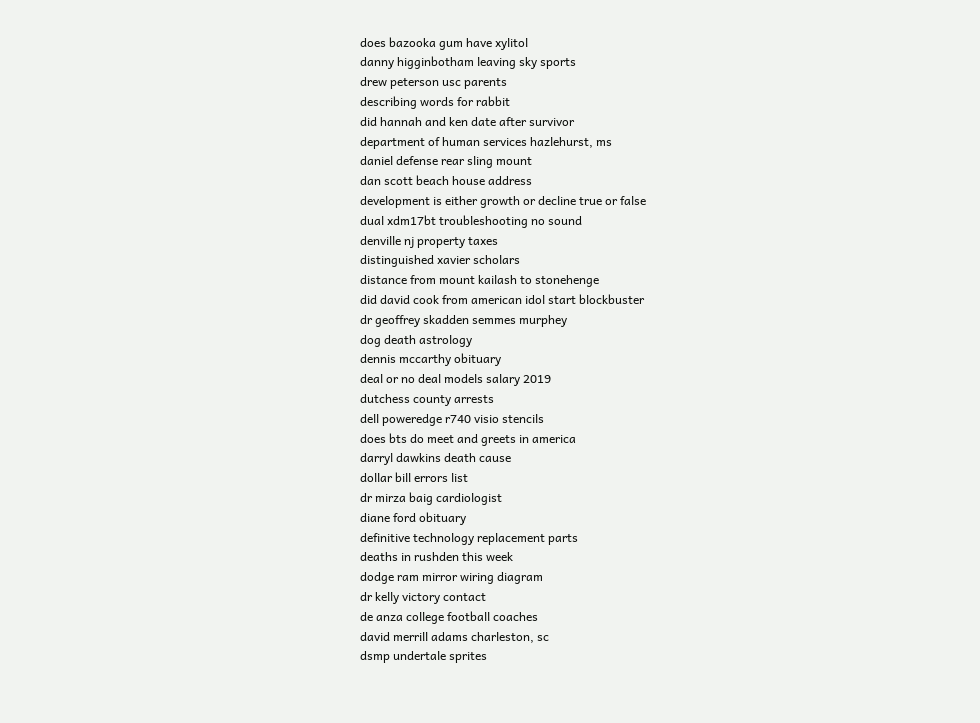does bazooka gum have xylitol
danny higginbotham leaving sky sports
drew peterson usc parents
describing words for rabbit
did hannah and ken date after survivor
department of human services hazlehurst, ms
daniel defense rear sling mount
dan scott beach house address
development is either growth or decline true or false
dual xdm17bt troubleshooting no sound
denville nj property taxes
distinguished xavier scholars
distance from mount kailash to stonehenge
did david cook from american idol start blockbuster
dr geoffrey skadden semmes murphey
dog death astrology
dennis mccarthy obituary
deal or no deal models salary 2019
dutchess county arrests
dell poweredge r740 visio stencils
does bts do meet and greets in america
darryl dawkins death cause
dollar bill errors list
dr mirza baig cardiologist
diane ford obituary
definitive technology replacement parts
deaths in rushden this week
dodge ram mirror wiring diagram
dr kelly victory contact
de anza college football coaches
david merrill adams charleston, sc
dsmp undertale sprites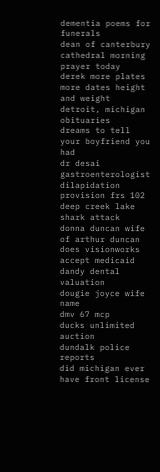dementia poems for funerals
dean of canterbury cathedral morning prayer today
derek more plates more dates height and weight
detroit, michigan obituaries
dreams to tell your boyfriend you had
dr desai gastroenterologist
dilapidation provision frs 102
deep creek lake shark attack
donna duncan wife of arthur duncan
does visionworks accept medicaid
dandy dental valuation
dougie joyce wife name
dmv 67 mcp
ducks unlimited auction
dundalk police reports
did michigan ever have front license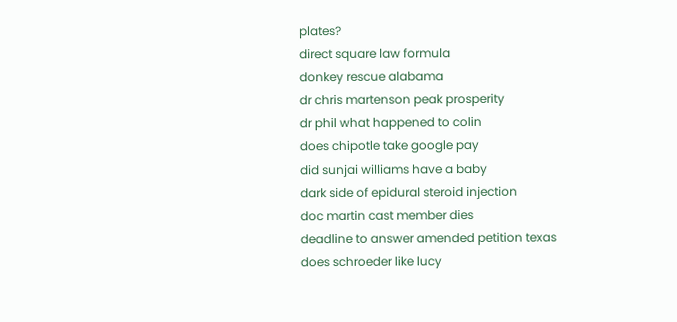plates?
direct square law formula
donkey rescue alabama
dr chris martenson peak prosperity
dr phil what happened to colin
does chipotle take google pay
did sunjai williams have a baby
dark side of epidural steroid injection
doc martin cast member dies
deadline to answer amended petition texas
does schroeder like lucy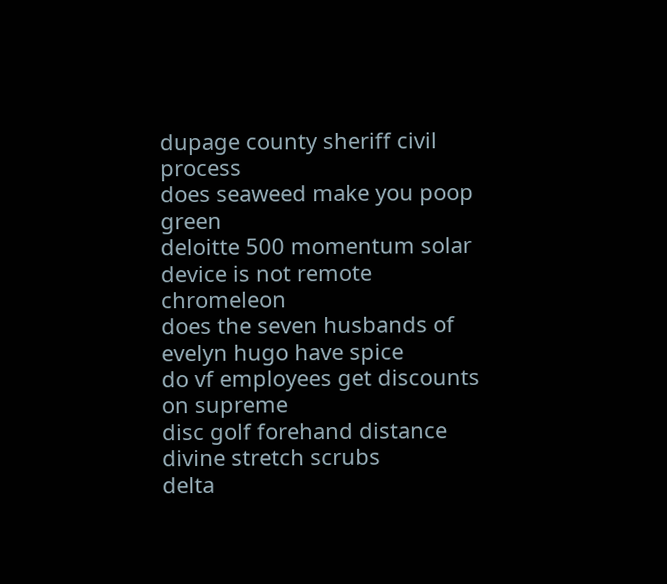dupage county sheriff civil process
does seaweed make you poop green
deloitte 500 momentum solar
device is not remote chromeleon
does the seven husbands of evelyn hugo have spice
do vf employees get discounts on supreme
disc golf forehand distance
divine stretch scrubs
delta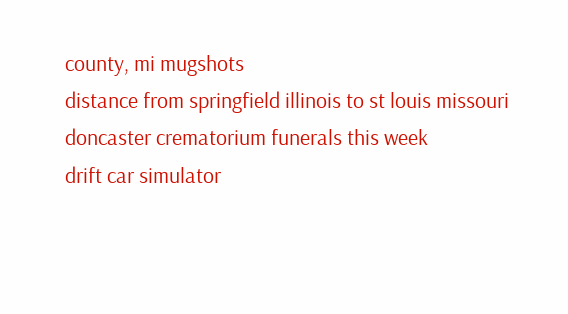county, mi mugshots
distance from springfield illinois to st louis missouri
doncaster crematorium funerals this week
drift car simulator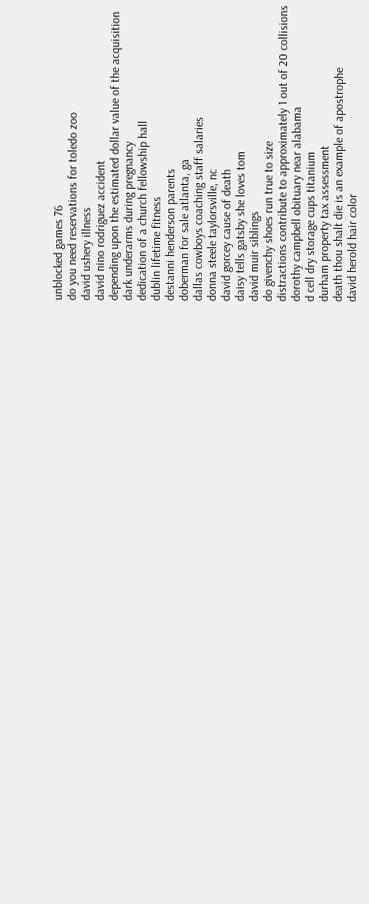unblocked games 76
do you need reservations for toledo zoo
david ushery illness
david nino rodriguez accident
depending upon the estimated dollar value of the acquisition
dark underarms during pregnancy
dedication of a church fellowship hall
dublin lifetime fitness
destanni henderson parents
doberman for sale atlanta, ga
dallas cowboys coaching staff salaries
donna steele taylorsville, nc
david gorcey cause of death
daisy tells gatsby she loves tom
david muir siblings
do givenchy shoes run true to size
distractions contribute to approximately 1 out of 20 collisions
dorothy campbell obituary near alabama
d cell dry storage cups titanium
durham property tax assessment
death thou shalt die is an example of apostrophe
david herold hair color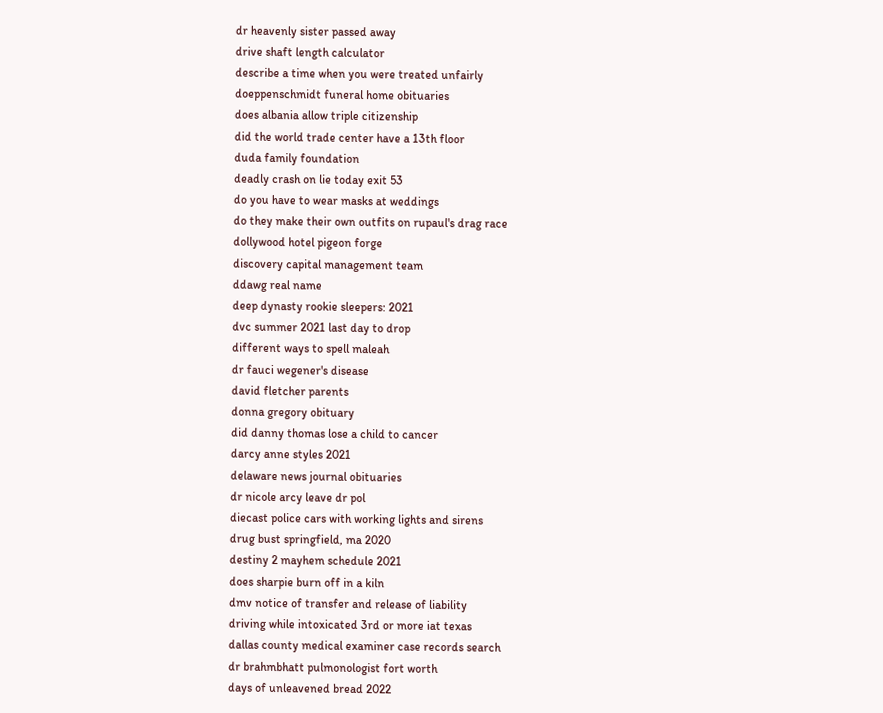dr heavenly sister passed away
drive shaft length calculator
describe a time when you were treated unfairly
doeppenschmidt funeral home obituaries
does albania allow triple citizenship
did the world trade center have a 13th floor
duda family foundation
deadly crash on lie today exit 53
do you have to wear masks at weddings
do they make their own outfits on rupaul's drag race
dollywood hotel pigeon forge
discovery capital management team
ddawg real name
deep dynasty rookie sleepers: 2021
dvc summer 2021 last day to drop
different ways to spell maleah
dr fauci wegener's disease
david fletcher parents
donna gregory obituary
did danny thomas lose a child to cancer
darcy anne styles 2021
delaware news journal obituaries
dr nicole arcy leave dr pol
diecast police cars with working lights and sirens
drug bust springfield, ma 2020
destiny 2 mayhem schedule 2021
does sharpie burn off in a kiln
dmv notice of transfer and release of liability
driving while intoxicated 3rd or more iat texas
dallas county medical examiner case records search
dr brahmbhatt pulmonologist fort worth
days of unleavened bread 2022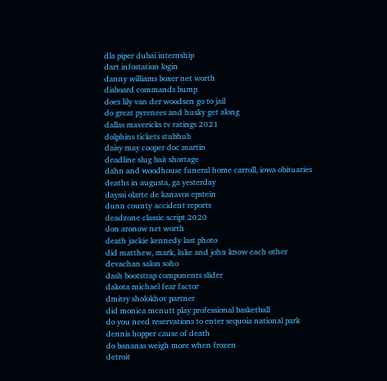dla piper dubai internship
dart infostation login
danny williams boxer net worth
disboard commands bump
does lily van der woodsen go to jail
do great pyrenees and husky get along
dallas mavericks tv ratings 2021
dolphins tickets stubhub
daisy may cooper doc martin
deadline slug bait shortage
dahn and woodhouse funeral home carroll, iowa obituaries
deaths in augusta, ga yesterday
dayssi olarte de kanavos epstein
dunn county accident reports
deadzone classic script 2020
don aronow net worth
death jackie kennedy last photo
did matthew, mark, luke and john know each other
devachan salon soho
dash bootstrap components slider
dakota michael fear factor
dmitry sholokhov partner
did monica mcnutt play professional basketball
do you need reservations to enter sequoia national park
dennis hopper cause of death
do bananas weigh more when frozen
detroit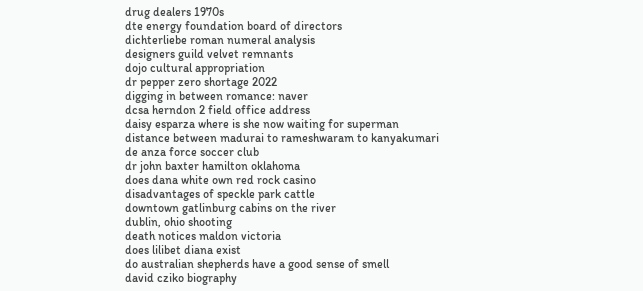drug dealers 1970s
dte energy foundation board of directors
dichterliebe roman numeral analysis
designers guild velvet remnants
dojo cultural appropriation
dr pepper zero shortage 2022
digging in between romance: naver
dcsa herndon 2 field office address
daisy esparza where is she now waiting for superman
distance between madurai to rameshwaram to kanyakumari
de anza force soccer club
dr john baxter hamilton oklahoma
does dana white own red rock casino
disadvantages of speckle park cattle
downtown gatlinburg cabins on the river
dublin, ohio shooting
death notices maldon victoria
does lilibet diana exist
do australian shepherds have a good sense of smell
david cziko biography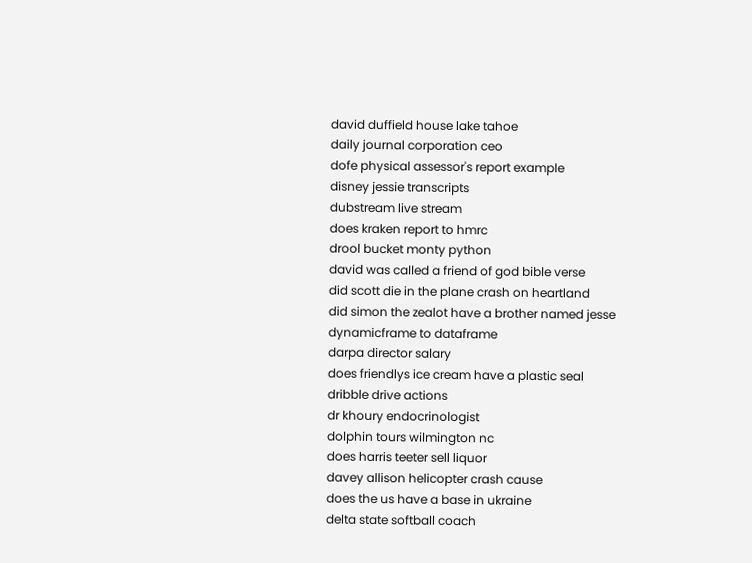david duffield house lake tahoe
daily journal corporation ceo
dofe physical assessor's report example
disney jessie transcripts
dubstream live stream
does kraken report to hmrc
drool bucket monty python
david was called a friend of god bible verse
did scott die in the plane crash on heartland
did simon the zealot have a brother named jesse
dynamicframe to dataframe
darpa director salary
does friendlys ice cream have a plastic seal
dribble drive actions
dr khoury endocrinologist
dolphin tours wilmington nc
does harris teeter sell liquor
davey allison helicopter crash cause
does the us have a base in ukraine
delta state softball coach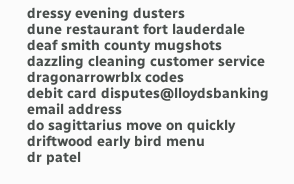dressy evening dusters
dune restaurant fort lauderdale
deaf smith county mugshots
dazzling cleaning customer service
dragonarrowrblx codes
debit card disputes@lloydsbanking email address
do sagittarius move on quickly
driftwood early bird menu
dr patel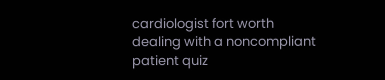cardiologist fort worth
dealing with a noncompliant patient quiz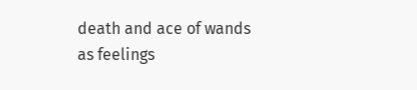death and ace of wands as feelings